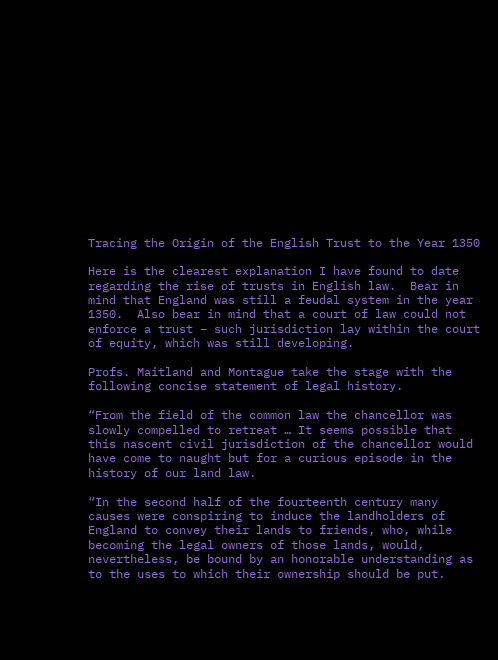Tracing the Origin of the English Trust to the Year 1350

Here is the clearest explanation I have found to date regarding the rise of trusts in English law.  Bear in mind that England was still a feudal system in the year 1350.  Also bear in mind that a court of law could not enforce a trust – such jurisdiction lay within the court of equity, which was still developing.

Profs. Maitland and Montague take the stage with the following concise statement of legal history.

“From the field of the common law the chancellor was slowly compelled to retreat … It seems possible that this nascent civil jurisdiction of the chancellor would have come to naught but for a curious episode in the history of our land law.

“In the second half of the fourteenth century many causes were conspiring to induce the landholders of England to convey their lands to friends, who, while becoming the legal owners of those lands, would, nevertheless, be bound by an honorable understanding as to the uses to which their ownership should be put.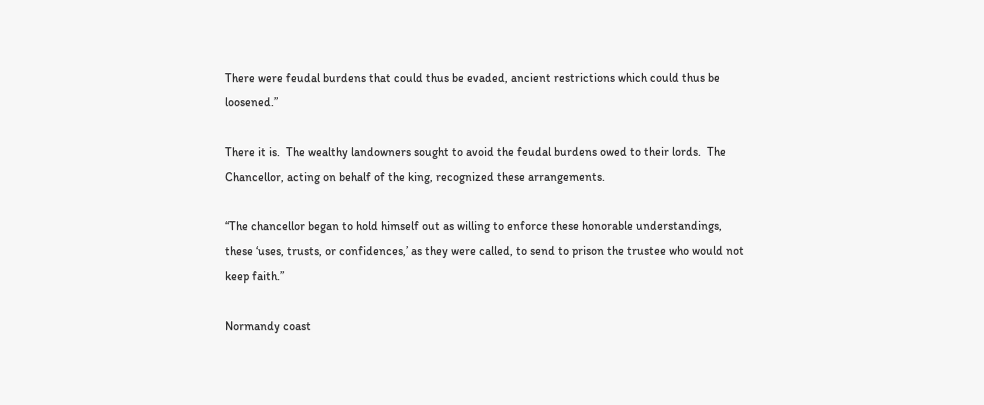There were feudal burdens that could thus be evaded, ancient restrictions which could thus be loosened.”

There it is.  The wealthy landowners sought to avoid the feudal burdens owed to their lords.  The Chancellor, acting on behalf of the king, recognized these arrangements.

“The chancellor began to hold himself out as willing to enforce these honorable understandings, these ‘uses, trusts, or confidences,’ as they were called, to send to prison the trustee who would not keep faith.”

Normandy coast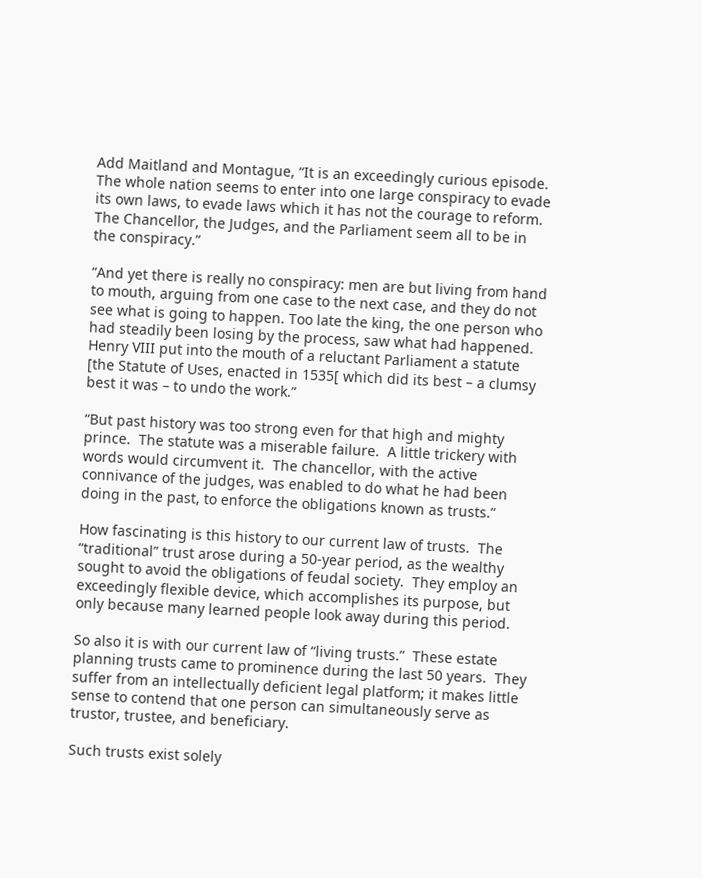Add Maitland and Montague, “It is an exceedingly curious episode.  The whole nation seems to enter into one large conspiracy to evade its own laws, to evade laws which it has not the courage to reform.  The Chancellor, the Judges, and the Parliament seem all to be in the conspiracy.”

“And yet there is really no conspiracy: men are but living from hand to mouth, arguing from one case to the next case, and they do not see what is going to happen. Too late the king, the one person who had steadily been losing by the process, saw what had happened. Henry VIII put into the mouth of a reluctant Parliament a statute [the Statute of Uses, enacted in 1535[ which did its best – a clumsy best it was – to undo the work.”

“But past history was too strong even for that high and mighty prince.  The statute was a miserable failure.  A little trickery with words would circumvent it.  The chancellor, with the active connivance of the judges, was enabled to do what he had been doing in the past, to enforce the obligations known as trusts.”

How fascinating is this history to our current law of trusts.  The “traditional” trust arose during a 50-year period, as the wealthy sought to avoid the obligations of feudal society.  They employ an exceedingly flexible device, which accomplishes its purpose, but only because many learned people look away during this period.

So also it is with our current law of “living trusts.”  These estate planning trusts came to prominence during the last 50 years.  They suffer from an intellectually deficient legal platform; it makes little sense to contend that one person can simultaneously serve as trustor, trustee, and beneficiary.

Such trusts exist solely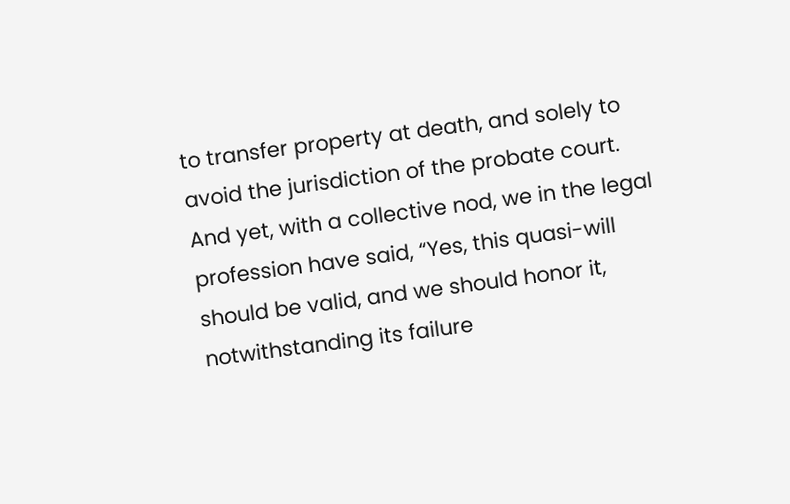to transfer property at death, and solely to avoid the jurisdiction of the probate court.  And yet, with a collective nod, we in the legal profession have said, “Yes, this quasi-will should be valid, and we should honor it, notwithstanding its failure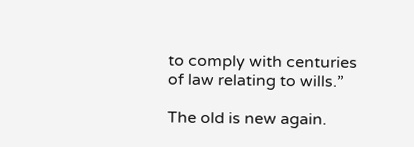to comply with centuries of law relating to wills.”

The old is new again.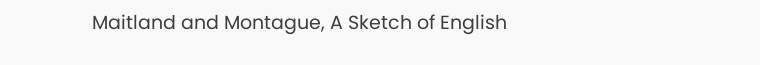Maitland and Montague, A Sketch of English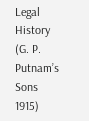Legal History (G. P. Putnam’s Sons 1915)